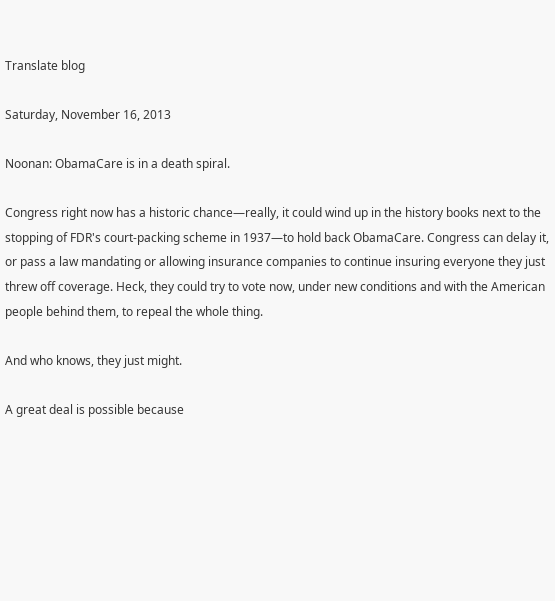Translate blog

Saturday, November 16, 2013

Noonan: ObamaCare is in a death spiral.

Congress right now has a historic chance—really, it could wind up in the history books next to the stopping of FDR's court-packing scheme in 1937—to hold back ObamaCare. Congress can delay it, or pass a law mandating or allowing insurance companies to continue insuring everyone they just threw off coverage. Heck, they could try to vote now, under new conditions and with the American people behind them, to repeal the whole thing.

And who knows, they just might.

A great deal is possible because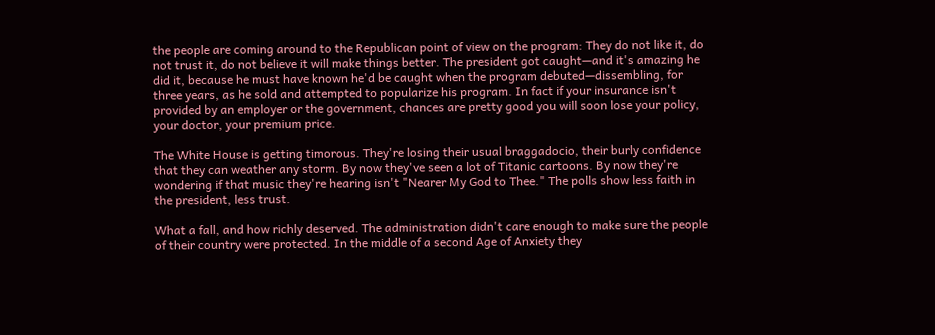the people are coming around to the Republican point of view on the program: They do not like it, do not trust it, do not believe it will make things better. The president got caught—and it's amazing he did it, because he must have known he'd be caught when the program debuted—dissembling, for three years, as he sold and attempted to popularize his program. In fact if your insurance isn't provided by an employer or the government, chances are pretty good you will soon lose your policy, your doctor, your premium price.

The White House is getting timorous. They're losing their usual braggadocio, their burly confidence that they can weather any storm. By now they've seen a lot of Titanic cartoons. By now they're wondering if that music they're hearing isn't "Nearer My God to Thee." The polls show less faith in the president, less trust.

What a fall, and how richly deserved. The administration didn't care enough to make sure the people of their country were protected. In the middle of a second Age of Anxiety they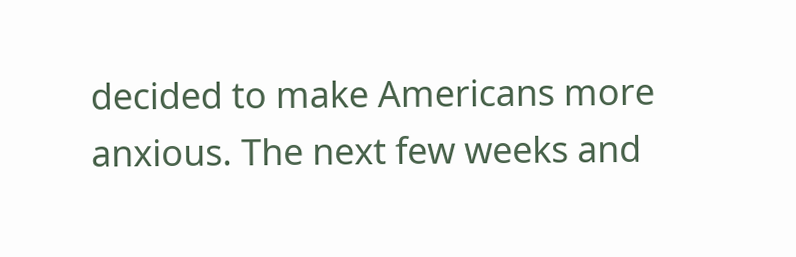decided to make Americans more anxious. The next few weeks and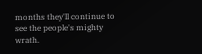months they'll continue to see the people's mighty wrath.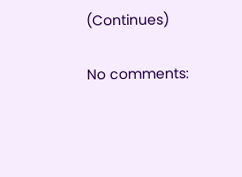(Continues)

No comments: